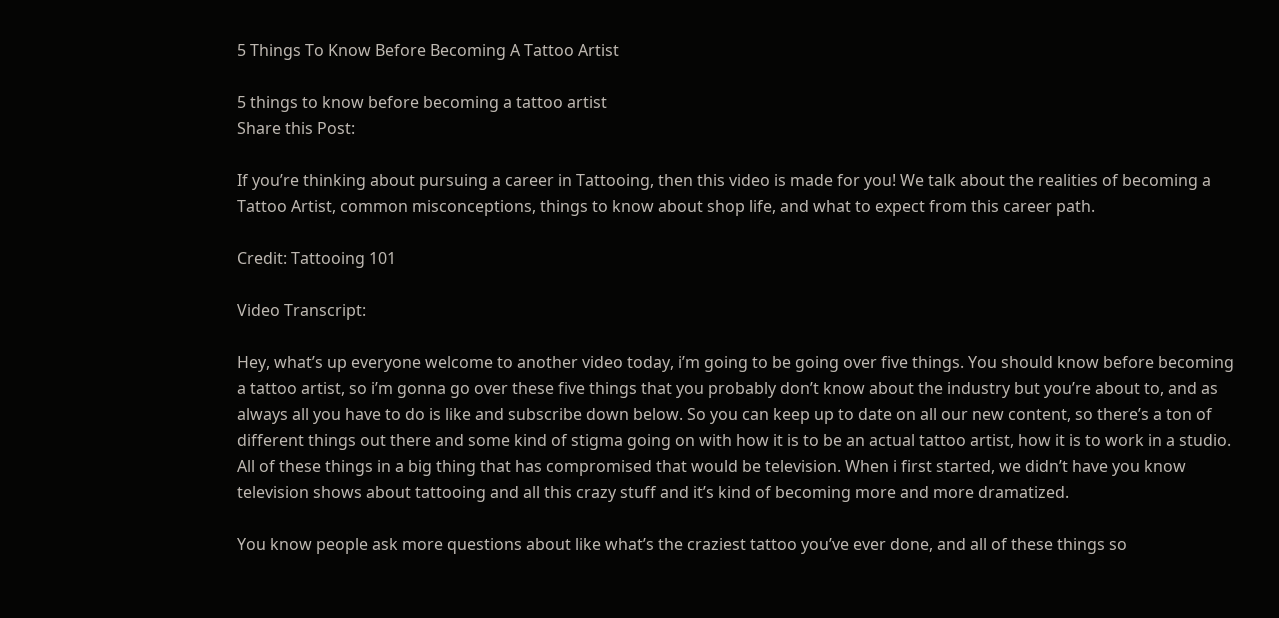5 Things To Know Before Becoming A Tattoo Artist

5 things to know before becoming a tattoo artist
Share this Post:

If you’re thinking about pursuing a career in Tattooing, then this video is made for you! We talk about the realities of becoming a Tattoo Artist, common misconceptions, things to know about shop life, and what to expect from this career path.

Credit: Tattooing 101

Video Transcript:

Hey, what’s up everyone welcome to another video today, i’m going to be going over five things. You should know before becoming a tattoo artist, so i’m gonna go over these five things that you probably don’t know about the industry but you’re about to, and as always all you have to do is like and subscribe down below. So you can keep up to date on all our new content, so there’s a ton of different things out there and some kind of stigma going on with how it is to be an actual tattoo artist, how it is to work in a studio. All of these things in a big thing that has compromised that would be television. When i first started, we didn’t have you know television shows about tattooing and all this crazy stuff and it’s kind of becoming more and more dramatized.

You know people ask more questions about like what’s the craziest tattoo you’ve ever done, and all of these things so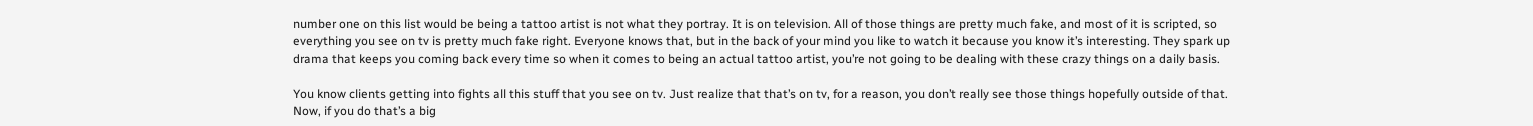number one on this list would be being a tattoo artist is not what they portray. It is on television. All of those things are pretty much fake, and most of it is scripted, so everything you see on tv is pretty much fake right. Everyone knows that, but in the back of your mind you like to watch it because you know it’s interesting. They spark up drama that keeps you coming back every time so when it comes to being an actual tattoo artist, you’re not going to be dealing with these crazy things on a daily basis.

You know clients getting into fights all this stuff that you see on tv. Just realize that that’s on tv, for a reason, you don’t really see those things hopefully outside of that. Now, if you do that’s a big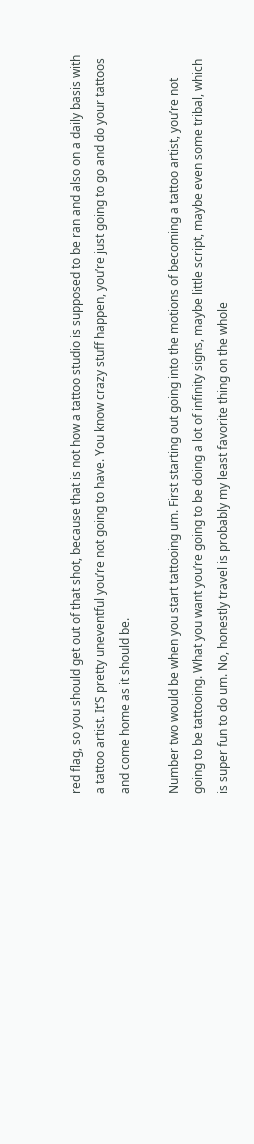red flag, so you should get out of that shot, because that is not how a tattoo studio is supposed to be ran and also on a daily basis with a tattoo artist. It’S pretty uneventful you’re not going to have. You know crazy stuff happen, you’re just going to go and do your tattoos and come home as it should be.

Number two would be when you start tattooing um. First starting out going into the motions of becoming a tattoo artist, you’re not going to be tattooing. What you want you’re going to be doing a lot of infinity signs, maybe little script, maybe even some tribal, which is super fun to do um. No, honestly travel is probably my least favorite thing on the whole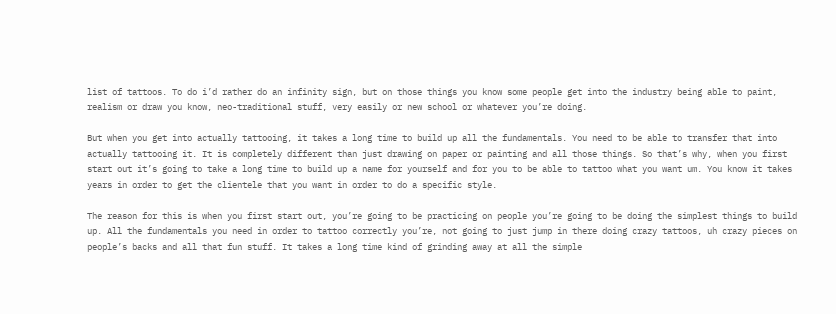list of tattoos. To do i’d rather do an infinity sign, but on those things you know some people get into the industry being able to paint, realism or draw you know, neo-traditional stuff, very easily or new school or whatever you’re doing.

But when you get into actually tattooing, it takes a long time to build up all the fundamentals. You need to be able to transfer that into actually tattooing it. It is completely different than just drawing on paper or painting and all those things. So that’s why, when you first start out it’s going to take a long time to build up a name for yourself and for you to be able to tattoo what you want um. You know it takes years in order to get the clientele that you want in order to do a specific style.

The reason for this is when you first start out, you’re going to be practicing on people you’re going to be doing the simplest things to build up. All the fundamentals you need in order to tattoo correctly you’re, not going to just jump in there doing crazy tattoos, uh crazy pieces on people’s backs and all that fun stuff. It takes a long time kind of grinding away at all the simple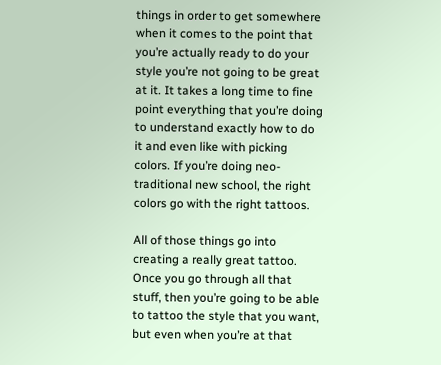things in order to get somewhere when it comes to the point that you’re actually ready to do your style you’re not going to be great at it. It takes a long time to fine point everything that you’re doing to understand exactly how to do it and even like with picking colors. If you’re doing neo-traditional new school, the right colors go with the right tattoos.

All of those things go into creating a really great tattoo. Once you go through all that stuff, then you’re going to be able to tattoo the style that you want, but even when you’re at that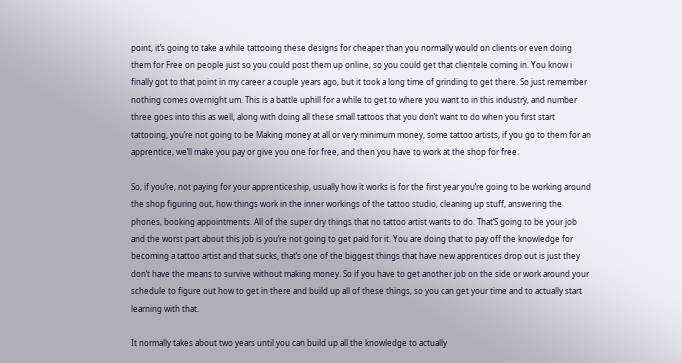point, it’s going to take a while tattooing these designs for cheaper than you normally would on clients or even doing them for Free on people just so you could post them up online, so you could get that clientele coming in. You know i finally got to that point in my career a couple years ago, but it took a long time of grinding to get there. So just remember nothing comes overnight um. This is a battle uphill for a while to get to where you want to in this industry, and number three goes into this as well, along with doing all these small tattoos that you don’t want to do when you first start tattooing, you’re not going to be Making money at all or very minimum money, some tattoo artists, if you go to them for an apprentice, we’ll make you pay or give you one for free, and then you have to work at the shop for free.

So, if you’re, not paying for your apprenticeship, usually how it works is for the first year you’re going to be working around the shop figuring out, how things work in the inner workings of the tattoo studio, cleaning up stuff, answering the phones, booking appointments. All of the super dry things that no tattoo artist wants to do. That’S going to be your job and the worst part about this job is you’re not going to get paid for it. You are doing that to pay off the knowledge for becoming a tattoo artist and that sucks, that’s one of the biggest things that have new apprentices drop out is just they don’t have the means to survive without making money. So if you have to get another job on the side or work around your schedule to figure out how to get in there and build up all of these things, so you can get your time and to actually start learning with that.

It normally takes about two years until you can build up all the knowledge to actually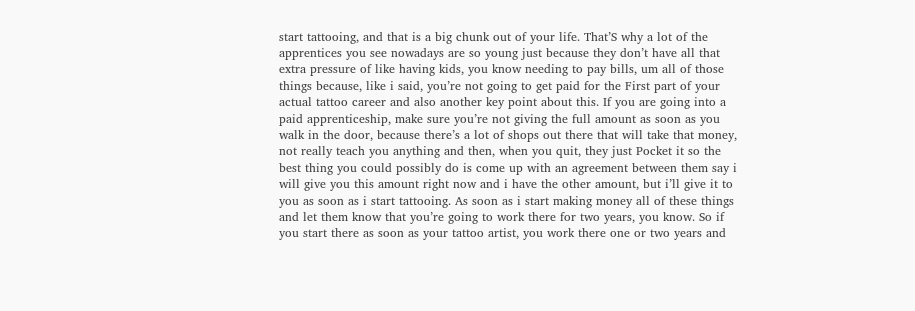start tattooing, and that is a big chunk out of your life. That’S why a lot of the apprentices you see nowadays are so young just because they don’t have all that extra pressure of like having kids, you know needing to pay bills, um all of those things because, like i said, you’re not going to get paid for the First part of your actual tattoo career and also another key point about this. If you are going into a paid apprenticeship, make sure you’re not giving the full amount as soon as you walk in the door, because there’s a lot of shops out there that will take that money, not really teach you anything and then, when you quit, they just Pocket it so the best thing you could possibly do is come up with an agreement between them say i will give you this amount right now and i have the other amount, but i’ll give it to you as soon as i start tattooing. As soon as i start making money all of these things and let them know that you’re going to work there for two years, you know. So if you start there as soon as your tattoo artist, you work there one or two years and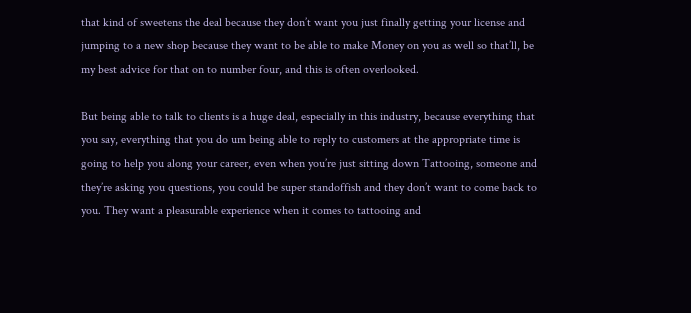that kind of sweetens the deal because they don’t want you just finally getting your license and jumping to a new shop because they want to be able to make Money on you as well so that’ll, be my best advice for that on to number four, and this is often overlooked.

But being able to talk to clients is a huge deal, especially in this industry, because everything that you say, everything that you do um being able to reply to customers at the appropriate time is going to help you along your career, even when you’re just sitting down Tattooing, someone and they’re asking you questions, you could be super standoffish and they don’t want to come back to you. They want a pleasurable experience when it comes to tattooing and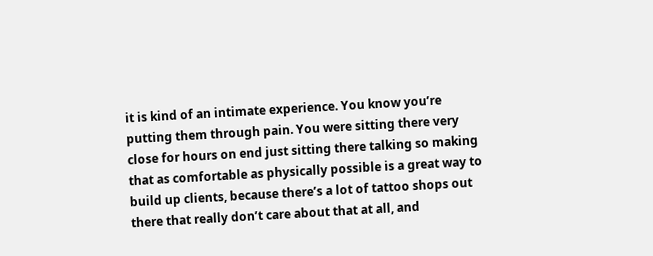it is kind of an intimate experience. You know you’re putting them through pain. You were sitting there very close for hours on end just sitting there talking so making that as comfortable as physically possible is a great way to build up clients, because there’s a lot of tattoo shops out there that really don’t care about that at all, and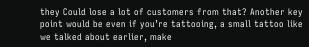they Could lose a lot of customers from that? Another key point would be even if you’re tattooing, a small tattoo like we talked about earlier, make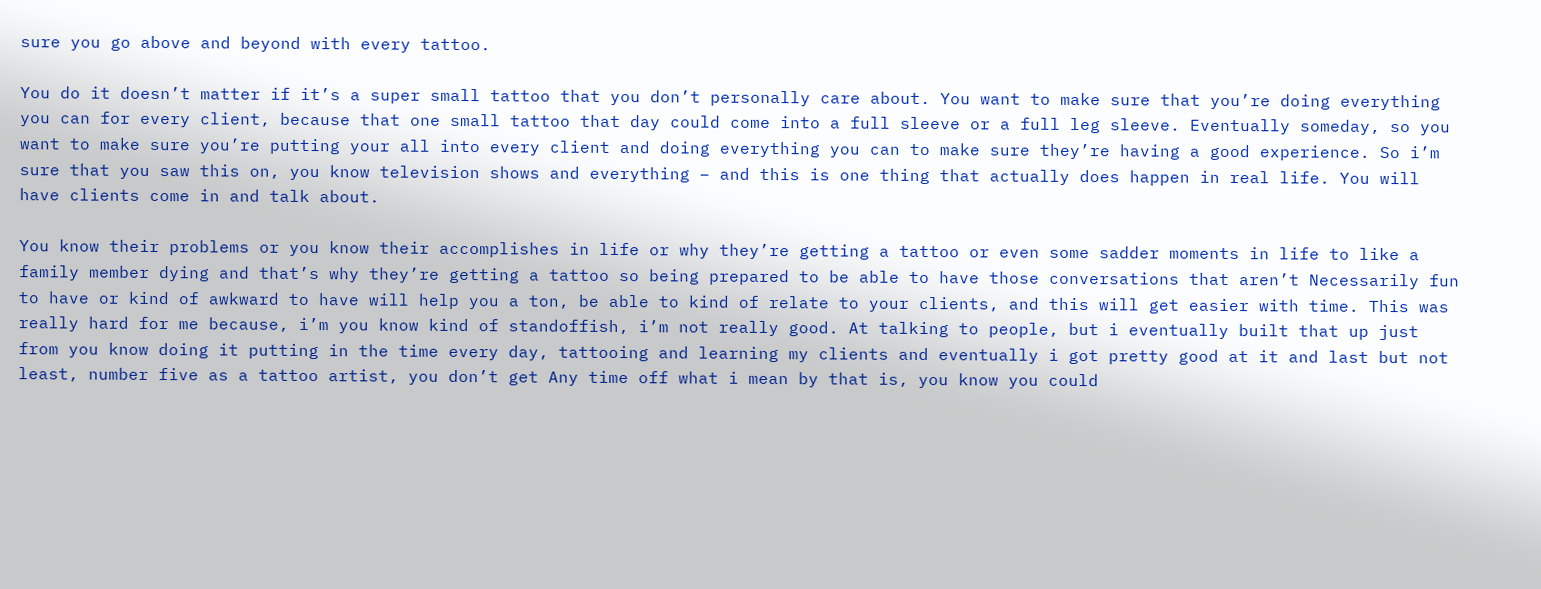sure you go above and beyond with every tattoo.

You do it doesn’t matter if it’s a super small tattoo that you don’t personally care about. You want to make sure that you’re doing everything you can for every client, because that one small tattoo that day could come into a full sleeve or a full leg sleeve. Eventually someday, so you want to make sure you’re putting your all into every client and doing everything you can to make sure they’re having a good experience. So i’m sure that you saw this on, you know television shows and everything – and this is one thing that actually does happen in real life. You will have clients come in and talk about.

You know their problems or you know their accomplishes in life or why they’re getting a tattoo or even some sadder moments in life to like a family member dying and that’s why they’re getting a tattoo so being prepared to be able to have those conversations that aren’t Necessarily fun to have or kind of awkward to have will help you a ton, be able to kind of relate to your clients, and this will get easier with time. This was really hard for me because, i’m you know kind of standoffish, i’m not really good. At talking to people, but i eventually built that up just from you know doing it putting in the time every day, tattooing and learning my clients and eventually i got pretty good at it and last but not least, number five as a tattoo artist, you don’t get Any time off what i mean by that is, you know you could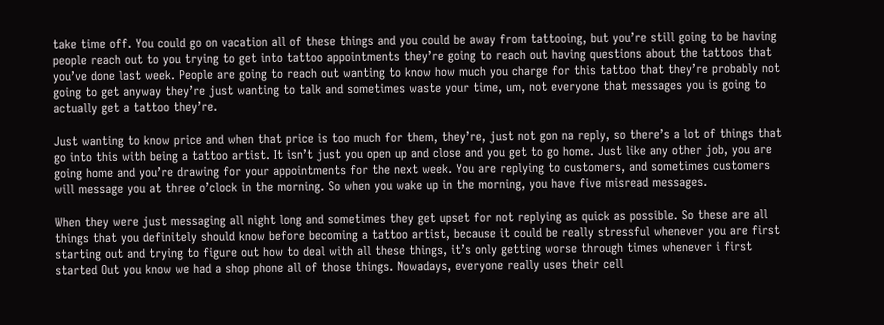take time off. You could go on vacation all of these things and you could be away from tattooing, but you’re still going to be having people reach out to you trying to get into tattoo appointments they’re going to reach out having questions about the tattoos that you’ve done last week. People are going to reach out wanting to know how much you charge for this tattoo that they’re probably not going to get anyway they’re just wanting to talk and sometimes waste your time, um, not everyone that messages you is going to actually get a tattoo they’re.

Just wanting to know price and when that price is too much for them, they’re, just not gon na reply, so there’s a lot of things that go into this with being a tattoo artist. It isn’t just you open up and close and you get to go home. Just like any other job, you are going home and you’re drawing for your appointments for the next week. You are replying to customers, and sometimes customers will message you at three o’clock in the morning. So when you wake up in the morning, you have five misread messages.

When they were just messaging all night long and sometimes they get upset for not replying as quick as possible. So these are all things that you definitely should know before becoming a tattoo artist, because it could be really stressful whenever you are first starting out and trying to figure out how to deal with all these things, it’s only getting worse through times whenever i first started Out you know we had a shop phone all of those things. Nowadays, everyone really uses their cell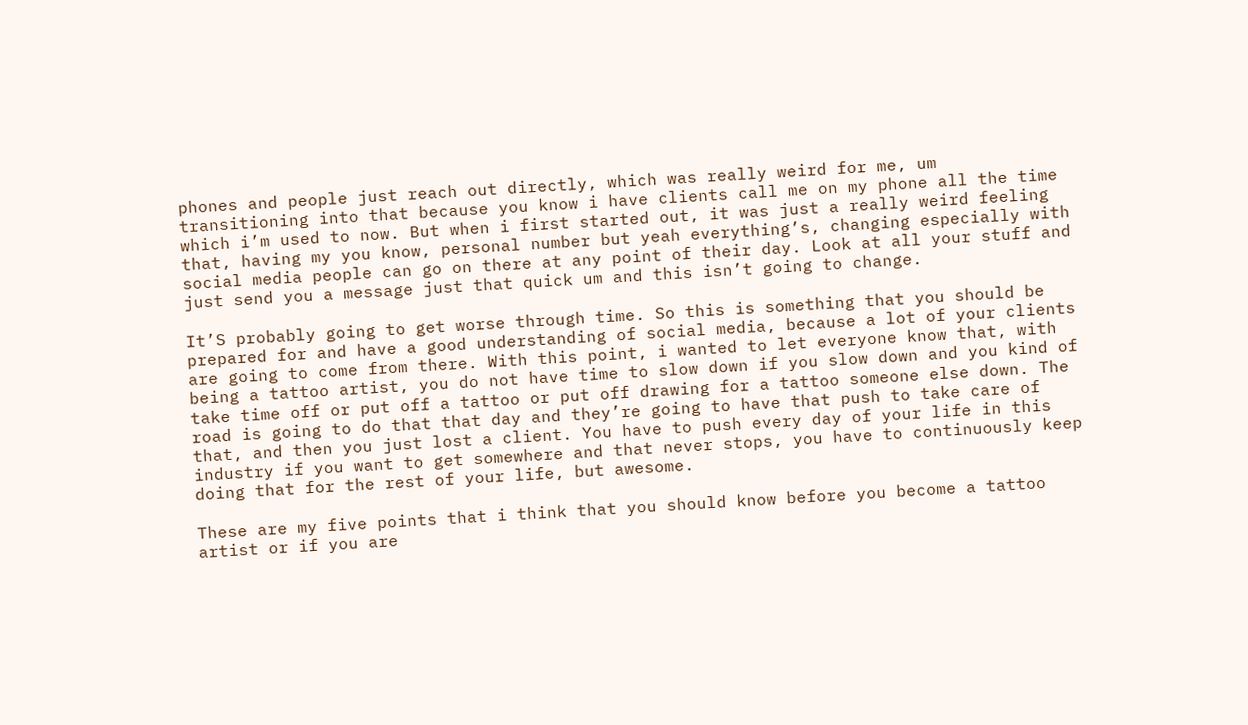phones and people just reach out directly, which was really weird for me, um transitioning into that because you know i have clients call me on my phone all the time which i’m used to now. But when i first started out, it was just a really weird feeling that, having my you know, personal number but yeah everything’s, changing especially with social media people can go on there at any point of their day. Look at all your stuff and just send you a message just that quick um and this isn’t going to change.

It’S probably going to get worse through time. So this is something that you should be prepared for and have a good understanding of social media, because a lot of your clients are going to come from there. With this point, i wanted to let everyone know that, with being a tattoo artist, you do not have time to slow down if you slow down and you kind of take time off or put off a tattoo or put off drawing for a tattoo someone else down. The road is going to do that that day and they’re going to have that push to take care of that, and then you just lost a client. You have to push every day of your life in this industry if you want to get somewhere and that never stops, you have to continuously keep doing that for the rest of your life, but awesome.

These are my five points that i think that you should know before you become a tattoo artist or if you are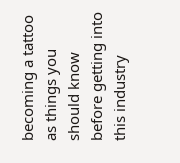becoming a tattoo as things you should know before getting into this industry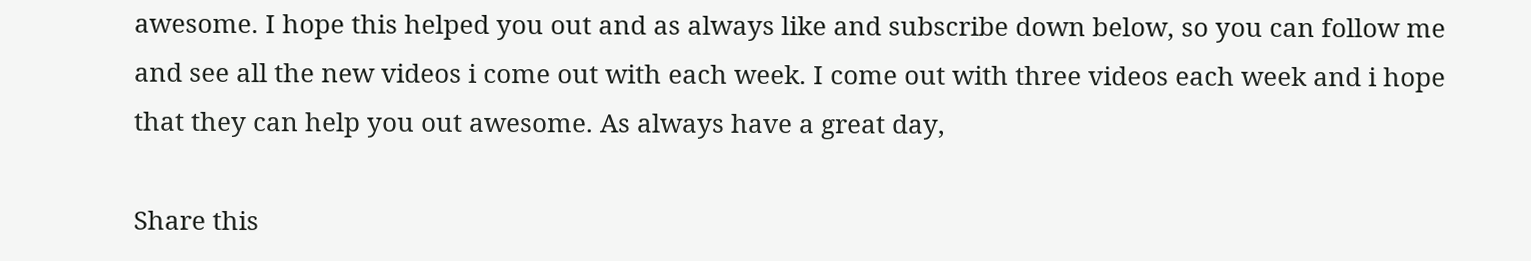awesome. I hope this helped you out and as always like and subscribe down below, so you can follow me and see all the new videos i come out with each week. I come out with three videos each week and i hope that they can help you out awesome. As always have a great day,

Share this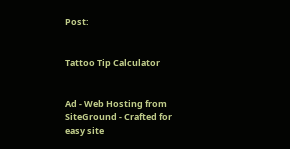Post:


Tattoo Tip Calculator


Ad - Web Hosting from SiteGround - Crafted for easy site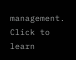management. Click to learn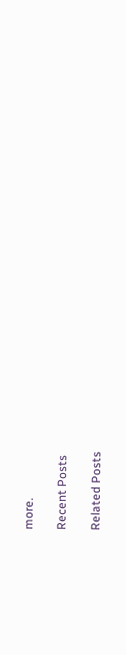more.

Recent Posts

Related Posts